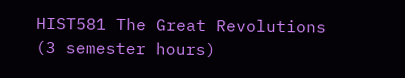HIST581 The Great Revolutions (3 semester hours)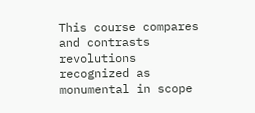This course compares and contrasts revolutions recognized as monumental in scope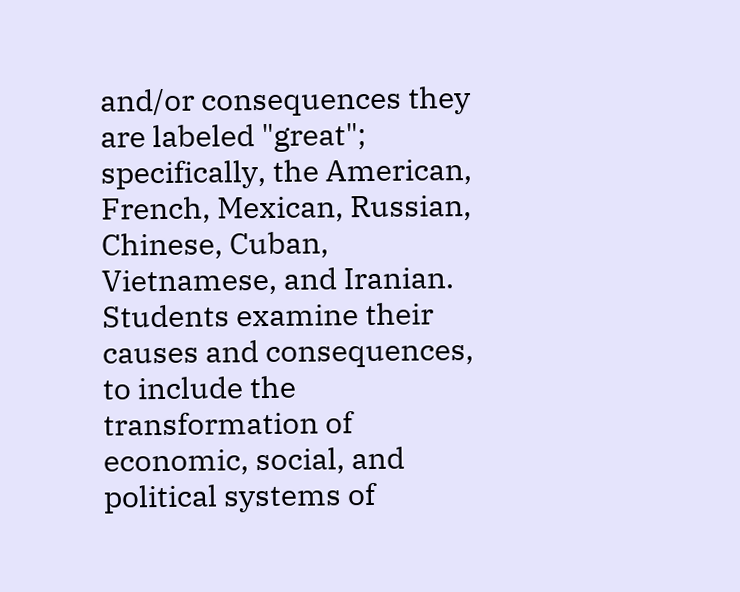and/or consequences they are labeled "great"; specifically, the American, French, Mexican, Russian, Chinese, Cuban, Vietnamese, and Iranian. Students examine their causes and consequences, to include the transformation of economic, social, and political systems of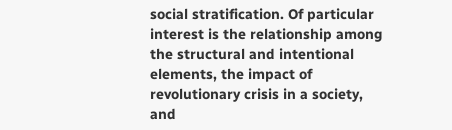social stratification. Of particular interest is the relationship among the structural and intentional elements, the impact of revolutionary crisis in a society, and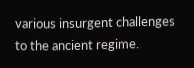various insurgent challenges to the ancient regime.